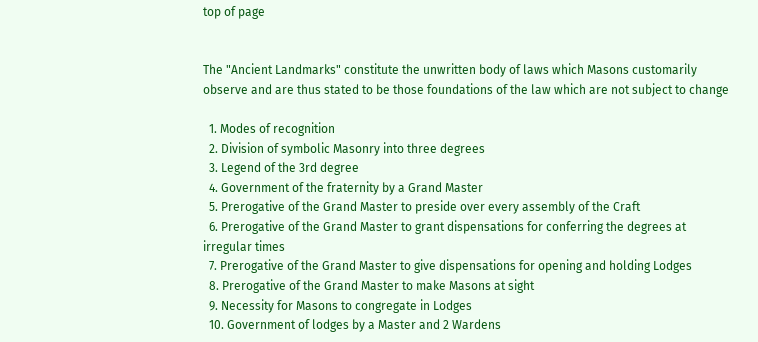top of page


The "Ancient Landmarks" constitute the unwritten body of laws which Masons customarily observe and are thus stated to be those foundations of the law which are not subject to change

  1. Modes of recognition
  2. Division of symbolic Masonry into three degrees
  3. Legend of the 3rd degree
  4. Government of the fraternity by a Grand Master
  5. Prerogative of the Grand Master to preside over every assembly of the Craft
  6. Prerogative of the Grand Master to grant dispensations for conferring the degrees at irregular times
  7. Prerogative of the Grand Master to give dispensations for opening and holding Lodges
  8. Prerogative of the Grand Master to make Masons at sight
  9. Necessity for Masons to congregate in Lodges
  10. Government of lodges by a Master and 2 Wardens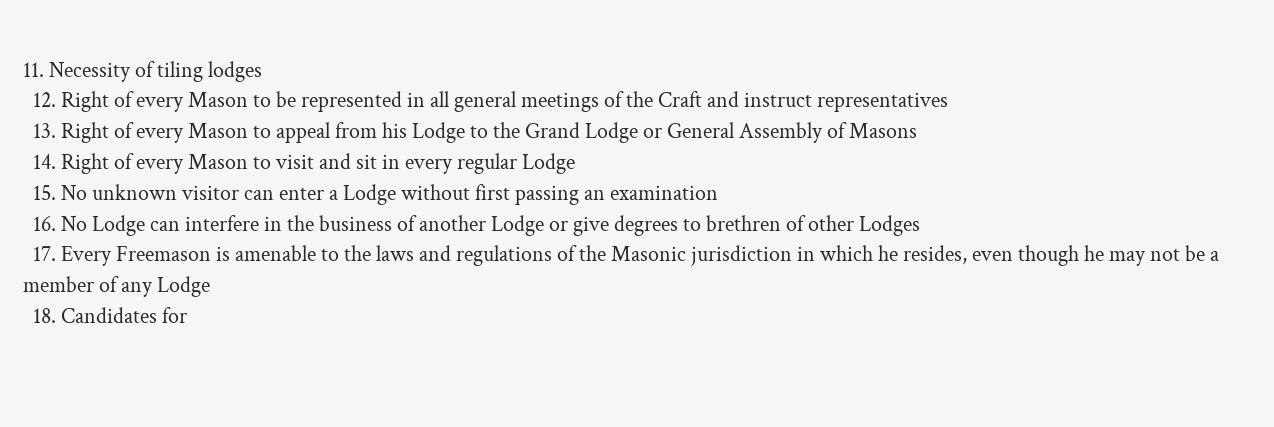11. Necessity of tiling lodges
  12. Right of every Mason to be represented in all general meetings of the Craft and instruct representatives
  13. Right of every Mason to appeal from his Lodge to the Grand Lodge or General Assembly of Masons
  14. Right of every Mason to visit and sit in every regular Lodge
  15. No unknown visitor can enter a Lodge without first passing an examination
  16. No Lodge can interfere in the business of another Lodge or give degrees to brethren of other Lodges
  17. Every Freemason is amenable to the laws and regulations of the Masonic jurisdiction in which he resides, even though he may not be a member of any Lodge
  18. Candidates for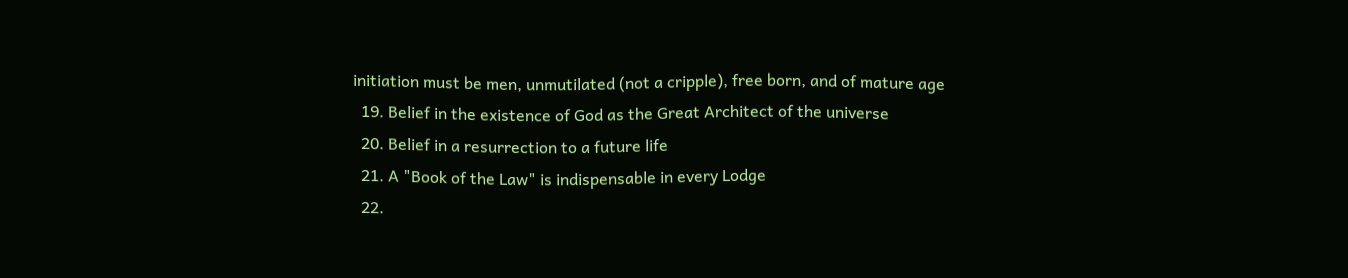initiation must be men, unmutilated (not a cripple), free born, and of mature age
  19. Belief in the existence of God as the Great Architect of the universe
  20. Belief in a resurrection to a future life
  21. A "Book of the Law" is indispensable in every Lodge
  22.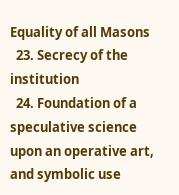Equality of all Masons
  23. Secrecy of the institution
  24. Foundation of a speculative science upon an operative art, and symbolic use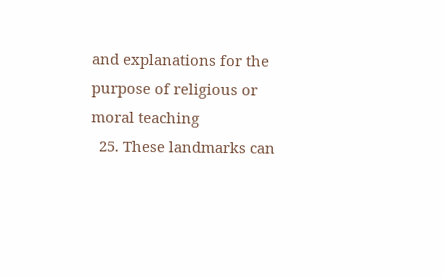and explanations for the purpose of religious or moral teaching
  25. These landmarks can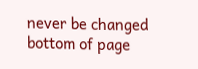never be changed
bottom of page